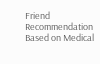Friend Recommendation Based on Medical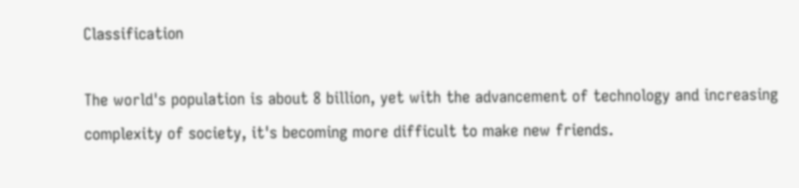Classification

The world's population is about 8 billion, yet with the advancement of technology and increasing complexity of society, it's becoming more difficult to make new friends.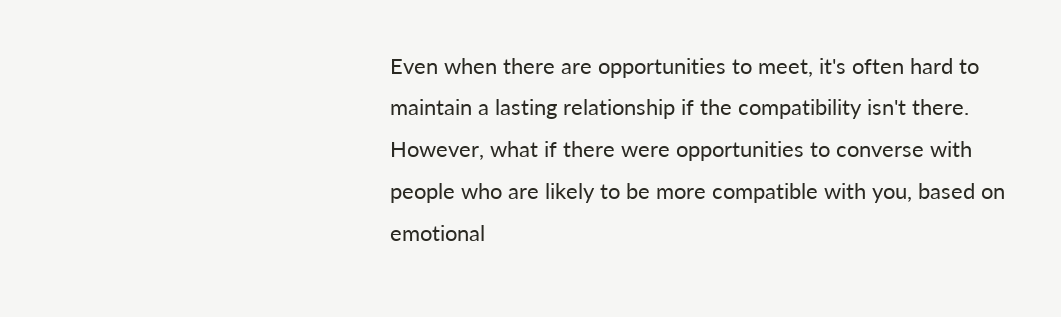Even when there are opportunities to meet, it's often hard to maintain a lasting relationship if the compatibility isn't there. However, what if there were opportunities to converse with people who are likely to be more compatible with you, based on emotional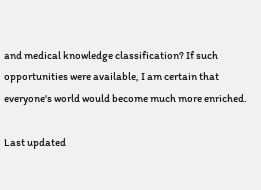and medical knowledge classification? If such opportunities were available, I am certain that everyone's world would become much more enriched.

Last updated